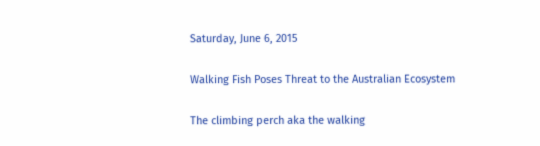Saturday, June 6, 2015

Walking Fish Poses Threat to the Australian Ecosystem

The climbing perch aka the walking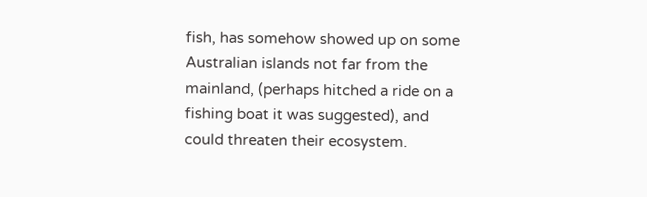fish, has somehow showed up on some Australian islands not far from the mainland, (perhaps hitched a ride on a fishing boat it was suggested), and could threaten their ecosystem.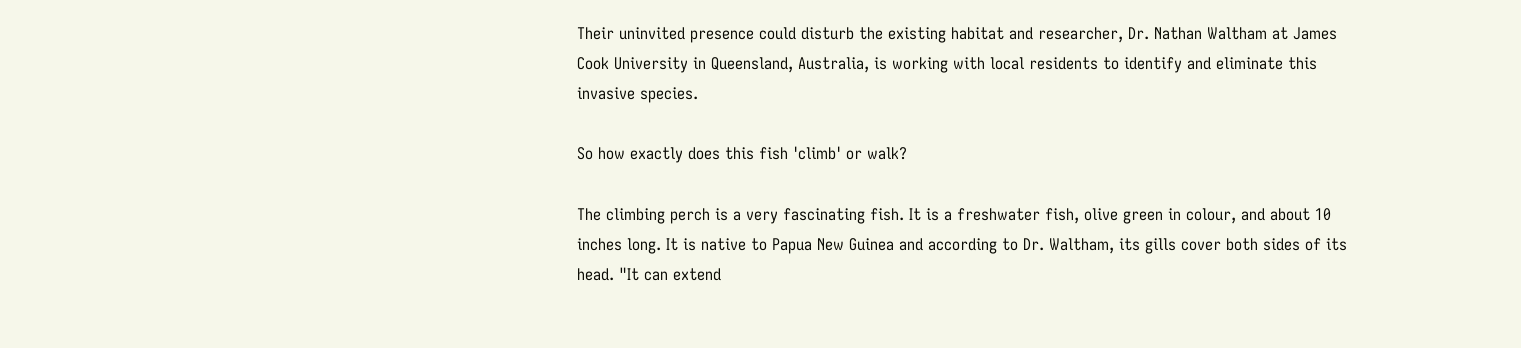Their uninvited presence could disturb the existing habitat and researcher, Dr. Nathan Waltham at James Cook University in Queensland, Australia, is working with local residents to identify and eliminate this invasive species.

So how exactly does this fish 'climb' or walk?

The climbing perch is a very fascinating fish. It is a freshwater fish, olive green in colour, and about 10 inches long. It is native to Papua New Guinea and according to Dr. Waltham, its gills cover both sides of its head. "It can extend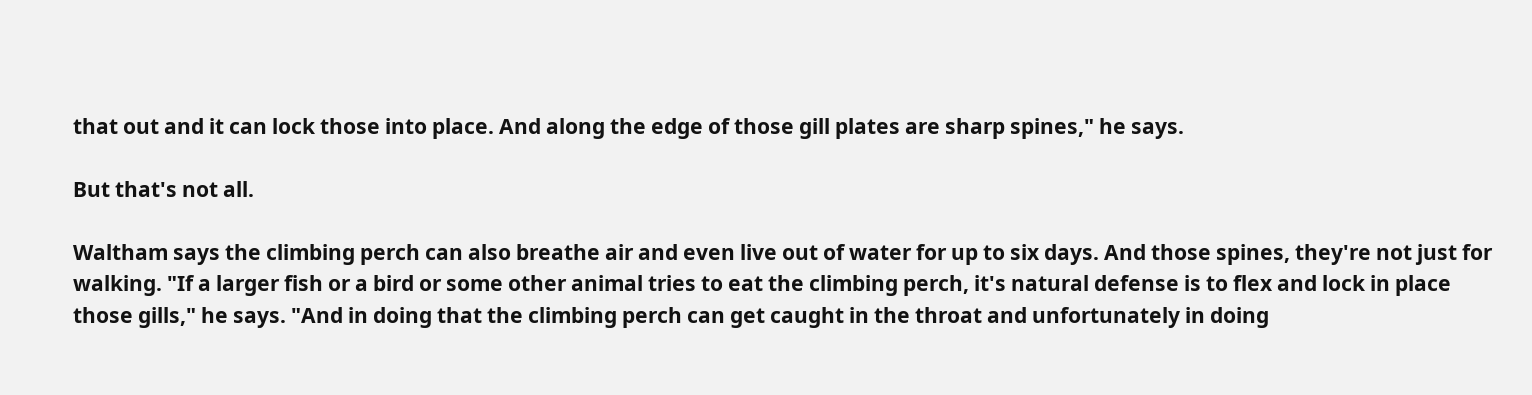that out and it can lock those into place. And along the edge of those gill plates are sharp spines," he says.

But that's not all.

Waltham says the climbing perch can also breathe air and even live out of water for up to six days. And those spines, they're not just for walking. "If a larger fish or a bird or some other animal tries to eat the climbing perch, it's natural defense is to flex and lock in place those gills," he says. "And in doing that the climbing perch can get caught in the throat and unfortunately in doing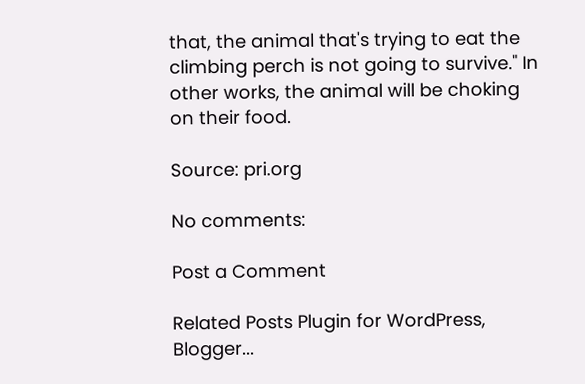that, the animal that's trying to eat the climbing perch is not going to survive." In other works, the animal will be choking on their food.

Source: pri.org

No comments:

Post a Comment

Related Posts Plugin for WordPress, Blogger...